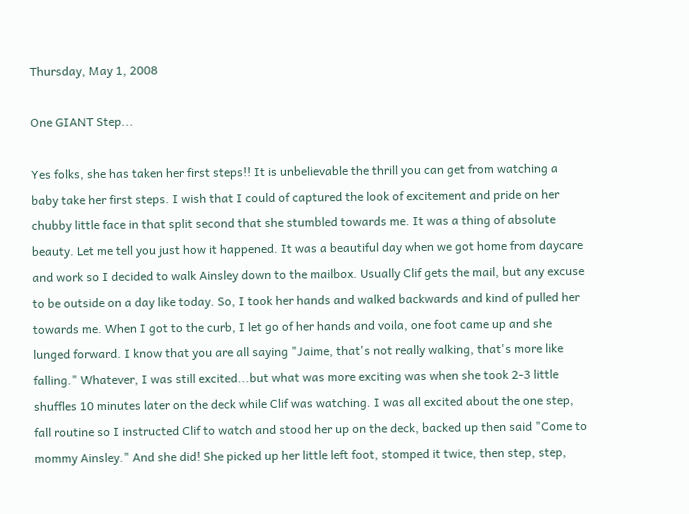Thursday, May 1, 2008

One GIANT Step...

Yes folks, she has taken her first steps!! It is unbelievable the thrill you can get from watching a baby take her first steps. I wish that I could of captured the look of excitement and pride on her chubby little face in that split second that she stumbled towards me. It was a thing of absolute beauty. Let me tell you just how it happened. It was a beautiful day when we got home from daycare and work so I decided to walk Ainsley down to the mailbox. Usually Clif gets the mail, but any excuse to be outside on a day like today. So, I took her hands and walked backwards and kind of pulled her towards me. When I got to the curb, I let go of her hands and voila, one foot came up and she lunged forward. I know that you are all saying "Jaime, that's not really walking, that's more like falling." Whatever, I was still excited...but what was more exciting was when she took 2-3 little shuffles 10 minutes later on the deck while Clif was watching. I was all excited about the one step, fall routine so I instructed Clif to watch and stood her up on the deck, backed up then said "Come to mommy Ainsley." And she did! She picked up her little left foot, stomped it twice, then step, step,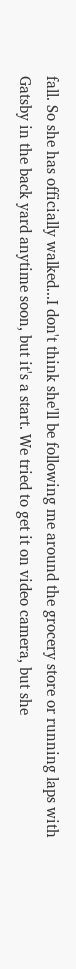fall. So she has officially walked...I don't think she'll be following me around the grocery store or running laps with Gatsby in the back yard anytime soon, but it's a start. We tried to get it on video camera, but she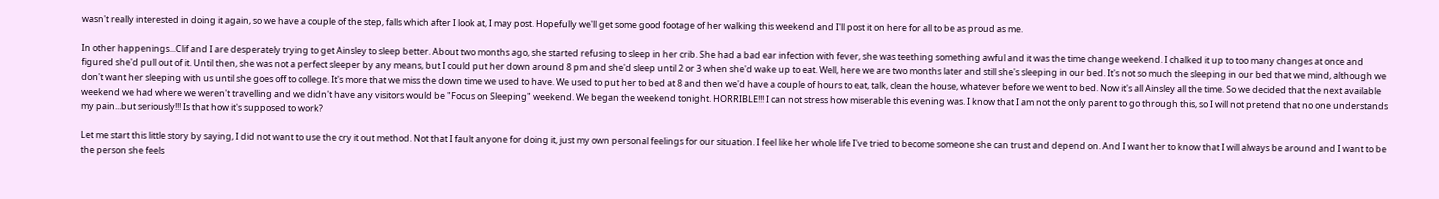wasn't really interested in doing it again, so we have a couple of the step, falls which after I look at, I may post. Hopefully we'll get some good footage of her walking this weekend and I'll post it on here for all to be as proud as me.

In other happenings...Clif and I are desperately trying to get Ainsley to sleep better. About two months ago, she started refusing to sleep in her crib. She had a bad ear infection with fever, she was teething something awful and it was the time change weekend. I chalked it up to too many changes at once and figured she'd pull out of it. Until then, she was not a perfect sleeper by any means, but I could put her down around 8 pm and she'd sleep until 2 or 3 when she'd wake up to eat. Well, here we are two months later and still she's sleeping in our bed. It's not so much the sleeping in our bed that we mind, although we don't want her sleeping with us until she goes off to college. It's more that we miss the down time we used to have. We used to put her to bed at 8 and then we'd have a couple of hours to eat, talk, clean the house, whatever before we went to bed. Now it's all Ainsley all the time. So we decided that the next available weekend we had where we weren't travelling and we didn't have any visitors would be "Focus on Sleeping" weekend. We began the weekend tonight. HORRIBLE!!! I can not stress how miserable this evening was. I know that I am not the only parent to go through this, so I will not pretend that no one understands my pain...but seriously!!! Is that how it's supposed to work?

Let me start this little story by saying, I did not want to use the cry it out method. Not that I fault anyone for doing it, just my own personal feelings for our situation. I feel like her whole life I've tried to become someone she can trust and depend on. And I want her to know that I will always be around and I want to be the person she feels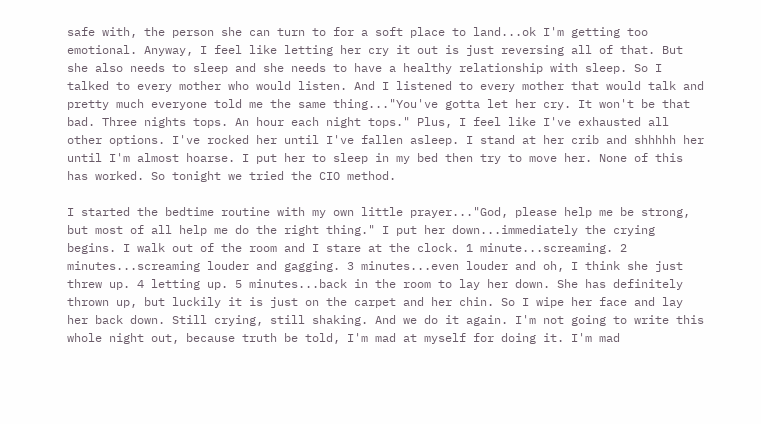safe with, the person she can turn to for a soft place to land...ok I'm getting too emotional. Anyway, I feel like letting her cry it out is just reversing all of that. But she also needs to sleep and she needs to have a healthy relationship with sleep. So I talked to every mother who would listen. And I listened to every mother that would talk and pretty much everyone told me the same thing..."You've gotta let her cry. It won't be that bad. Three nights tops. An hour each night tops." Plus, I feel like I've exhausted all other options. I've rocked her until I've fallen asleep. I stand at her crib and shhhhh her until I'm almost hoarse. I put her to sleep in my bed then try to move her. None of this has worked. So tonight we tried the CIO method.

I started the bedtime routine with my own little prayer..."God, please help me be strong, but most of all help me do the right thing." I put her down...immediately the crying begins. I walk out of the room and I stare at the clock. 1 minute...screaming. 2 minutes...screaming louder and gagging. 3 minutes...even louder and oh, I think she just threw up. 4 letting up. 5 minutes...back in the room to lay her down. She has definitely thrown up, but luckily it is just on the carpet and her chin. So I wipe her face and lay her back down. Still crying, still shaking. And we do it again. I'm not going to write this whole night out, because truth be told, I'm mad at myself for doing it. I'm mad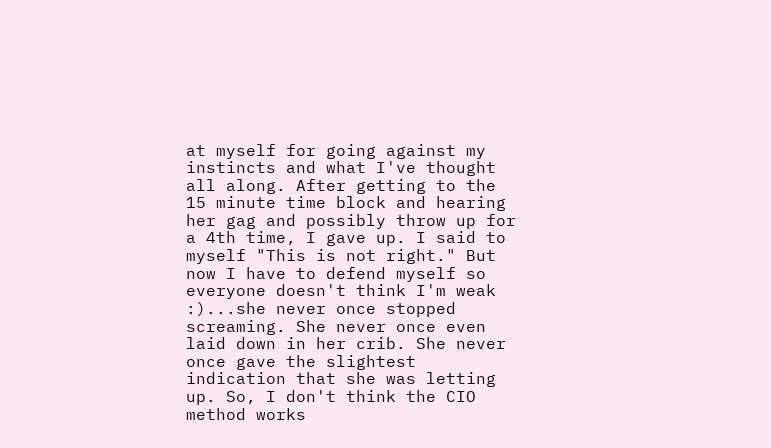at myself for going against my instincts and what I've thought all along. After getting to the 15 minute time block and hearing her gag and possibly throw up for a 4th time, I gave up. I said to myself "This is not right." But now I have to defend myself so everyone doesn't think I'm weak :)...she never once stopped screaming. She never once even laid down in her crib. She never once gave the slightest indication that she was letting up. So, I don't think the CIO method works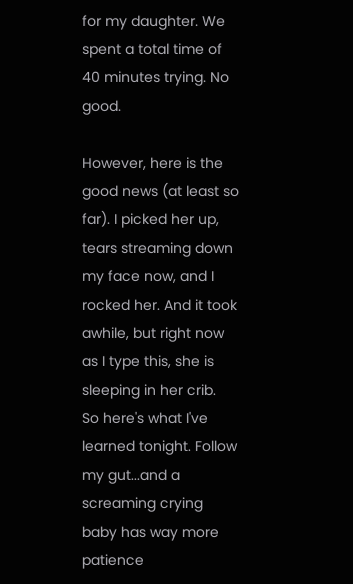for my daughter. We spent a total time of 40 minutes trying. No good.

However, here is the good news (at least so far). I picked her up, tears streaming down my face now, and I rocked her. And it took awhile, but right now as I type this, she is sleeping in her crib.
So here's what I've learned tonight. Follow my gut...and a screaming crying baby has way more patience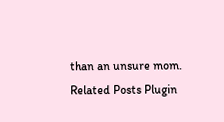than an unsure mom.
Related Posts Plugin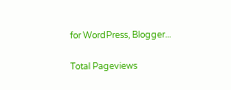for WordPress, Blogger...

Total Pageviews